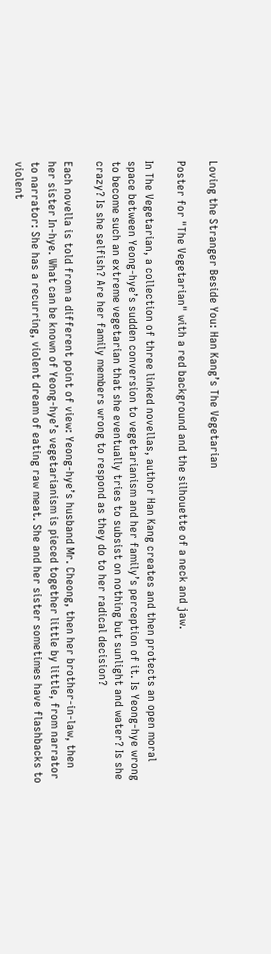Loving the Stranger Beside You: Han Kang’s The Vegetarian

Poster for "The Vegetarian" with a red background and the silhouette of a neck and jaw.

In The Vegetarian, a collection of three linked novellas, author Han Kang creates and then protects an open moral space between Yeong-hye’s sudden conversion to vegetarianism and her family’s perception of it. Is Yeong-hye wrong to become such an extreme vegetarian that she eventually tries to subsist on nothing but sunlight and water? Is she crazy? Is she selfish? Are her family members wrong to respond as they do to her radical decision?

Each novella is told from a different point of view: Yeong-hye’s husband Mr. Cheong, then her brother-in-law, then her sister In-hye. What can be known of Yeong-hye’s vegetarianism is pieced together little by little, from narrator to narrator: She has a recurring, violent dream of eating raw meat. She and her sister sometimes have flashbacks to violent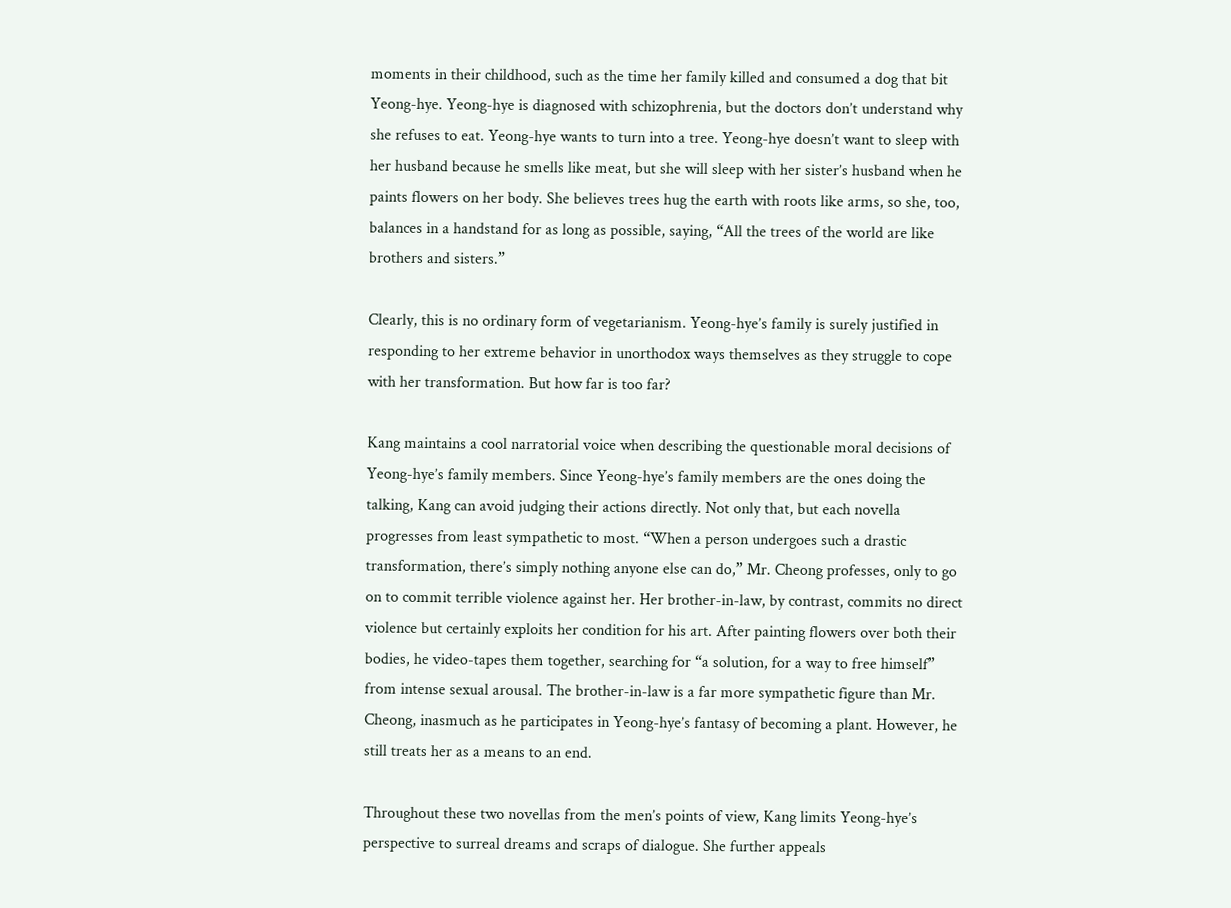moments in their childhood, such as the time her family killed and consumed a dog that bit Yeong-hye. Yeong-hye is diagnosed with schizophrenia, but the doctors don’t understand why she refuses to eat. Yeong-hye wants to turn into a tree. Yeong-hye doesn’t want to sleep with her husband because he smells like meat, but she will sleep with her sister’s husband when he paints flowers on her body. She believes trees hug the earth with roots like arms, so she, too, balances in a handstand for as long as possible, saying, “All the trees of the world are like brothers and sisters.”

Clearly, this is no ordinary form of vegetarianism. Yeong-hye’s family is surely justified in responding to her extreme behavior in unorthodox ways themselves as they struggle to cope with her transformation. But how far is too far?

Kang maintains a cool narratorial voice when describing the questionable moral decisions of Yeong-hye’s family members. Since Yeong-hye’s family members are the ones doing the talking, Kang can avoid judging their actions directly. Not only that, but each novella progresses from least sympathetic to most. “When a person undergoes such a drastic transformation, there’s simply nothing anyone else can do,” Mr. Cheong professes, only to go on to commit terrible violence against her. Her brother-in-law, by contrast, commits no direct violence but certainly exploits her condition for his art. After painting flowers over both their bodies, he video-tapes them together, searching for “a solution, for a way to free himself” from intense sexual arousal. The brother-in-law is a far more sympathetic figure than Mr. Cheong, inasmuch as he participates in Yeong-hye’s fantasy of becoming a plant. However, he still treats her as a means to an end.

Throughout these two novellas from the men’s points of view, Kang limits Yeong-hye’s perspective to surreal dreams and scraps of dialogue. She further appeals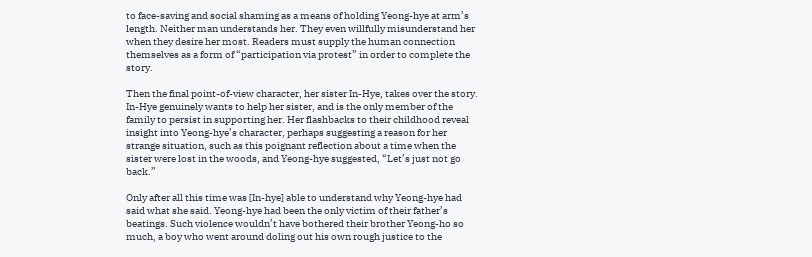to face-saving and social shaming as a means of holding Yeong-hye at arm’s length. Neither man understands her. They even willfully misunderstand her when they desire her most. Readers must supply the human connection themselves as a form of “participation via protest” in order to complete the story.

Then the final point-of-view character, her sister In-Hye, takes over the story. In-Hye genuinely wants to help her sister, and is the only member of the family to persist in supporting her. Her flashbacks to their childhood reveal insight into Yeong-hye’s character, perhaps suggesting a reason for her strange situation, such as this poignant reflection about a time when the sister were lost in the woods, and Yeong-hye suggested, “Let’s just not go back.”

Only after all this time was [In-hye] able to understand why Yeong-hye had said what she said. Yeong-hye had been the only victim of their father’s beatings. Such violence wouldn’t have bothered their brother Yeong-ho so much, a boy who went around doling out his own rough justice to the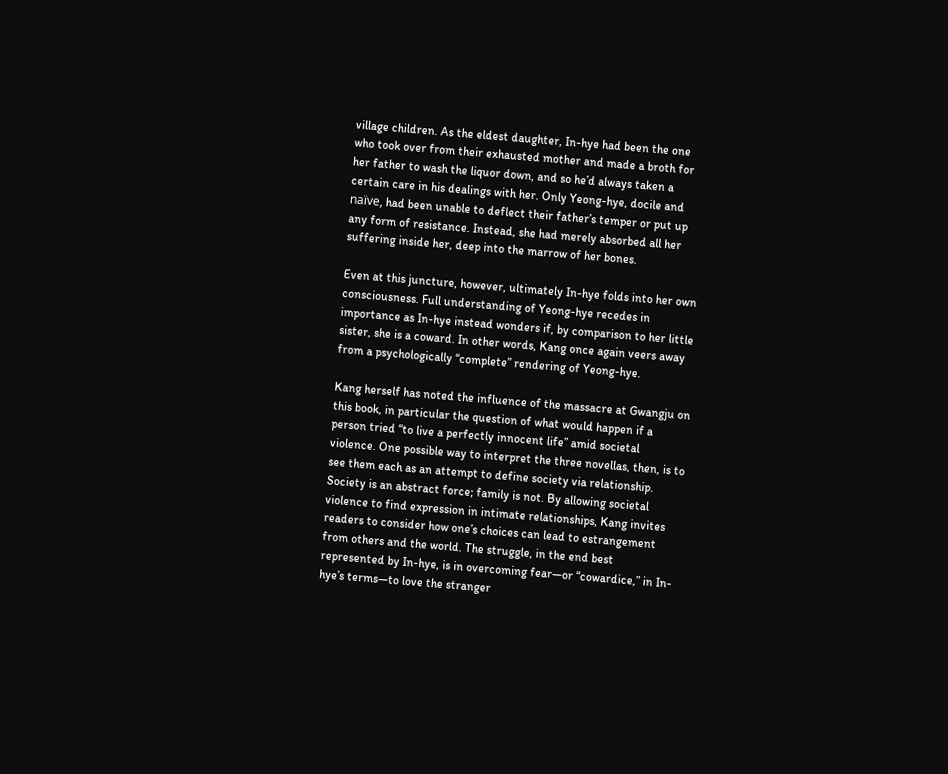village children. As the eldest daughter, In-hye had been the one who took over from their exhausted mother and made a broth for her father to wash the liquor down, and so he’d always taken a certain care in his dealings with her. Only Yeong-hye, docile and naïve, had been unable to deflect their father’s temper or put up any form of resistance. Instead, she had merely absorbed all her suffering inside her, deep into the marrow of her bones.

Even at this juncture, however, ultimately In-hye folds into her own consciousness. Full understanding of Yeong-hye recedes in importance as In-hye instead wonders if, by comparison to her little sister, she is a coward. In other words, Kang once again veers away from a psychologically “complete” rendering of Yeong-hye.

Kang herself has noted the influence of the massacre at Gwangju on this book, in particular the question of what would happen if a person tried “to live a perfectly innocent life” amid societal violence. One possible way to interpret the three novellas, then, is to see them each as an attempt to define society via relationship. Society is an abstract force; family is not. By allowing societal violence to find expression in intimate relationships, Kang invites readers to consider how one’s choices can lead to estrangement from others and the world. The struggle, in the end best represented by In-hye, is in overcoming fear—or “cowardice,” in In-hye’s terms—to love the stranger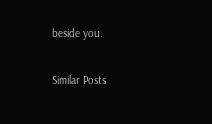beside you.

Similar Posts